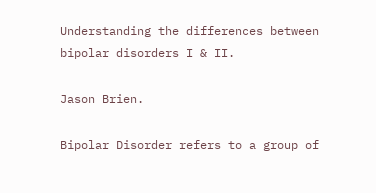Understanding the differences between bipolar disorders I & II.

Jason Brien.

Bipolar Disorder refers to a group of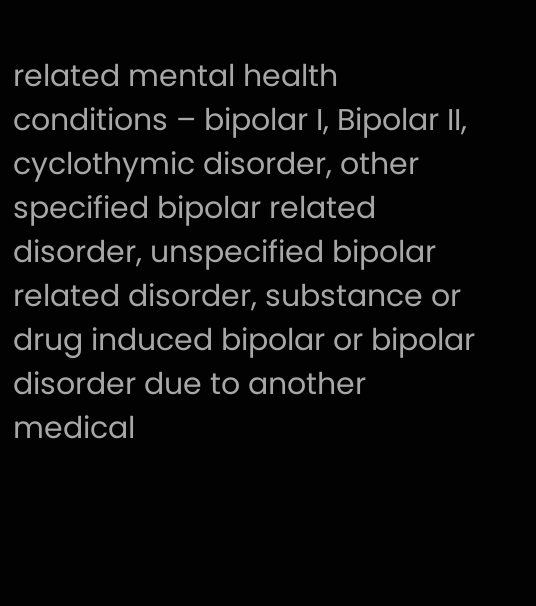related mental health conditions – bipolar I, Bipolar II, cyclothymic disorder, other specified bipolar related disorder, unspecified bipolar related disorder, substance or drug induced bipolar or bipolar disorder due to another medical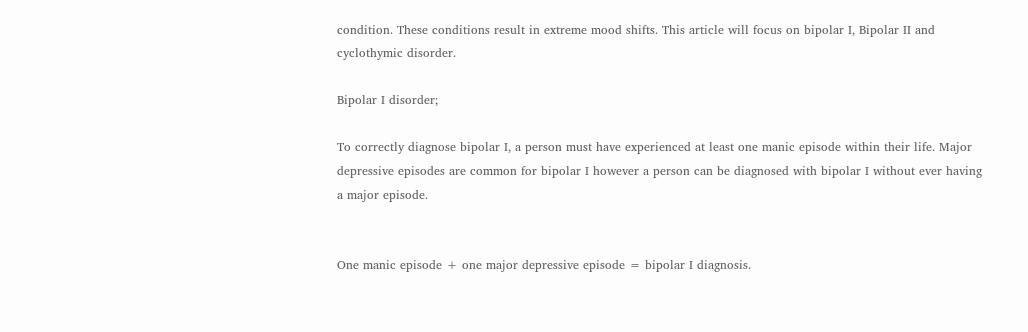condition. These conditions result in extreme mood shifts. This article will focus on bipolar I, Bipolar II and cyclothymic disorder.

Bipolar I disorder;

To correctly diagnose bipolar I, a person must have experienced at least one manic episode within their life. Major depressive episodes are common for bipolar I however a person can be diagnosed with bipolar I without ever having a major episode.


One manic episode + one major depressive episode = bipolar I diagnosis.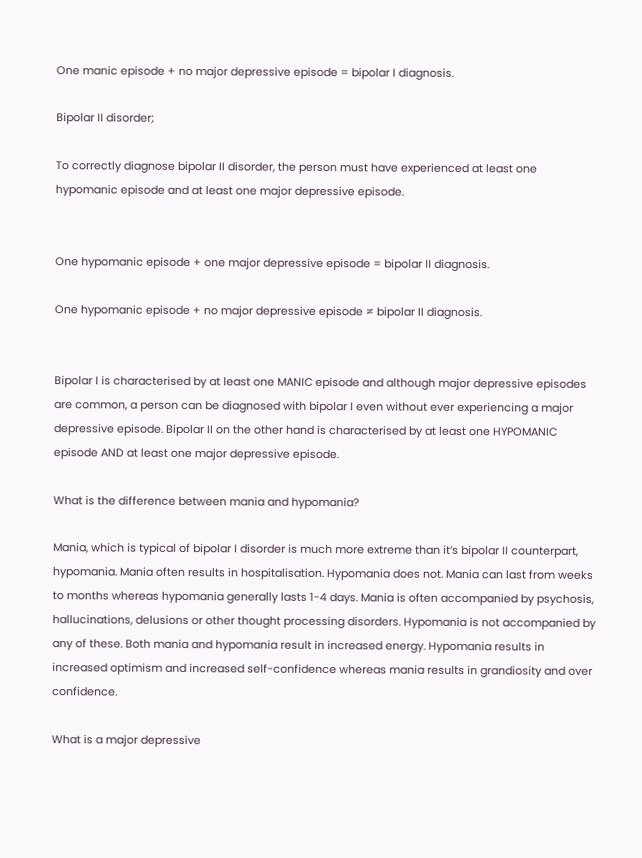One manic episode + no major depressive episode = bipolar I diagnosis.

Bipolar II disorder;

To correctly diagnose bipolar II disorder, the person must have experienced at least one hypomanic episode and at least one major depressive episode.


One hypomanic episode + one major depressive episode = bipolar II diagnosis.

One hypomanic episode + no major depressive episode ≠ bipolar II diagnosis.


Bipolar I is characterised by at least one MANIC episode and although major depressive episodes are common, a person can be diagnosed with bipolar I even without ever experiencing a major depressive episode. Bipolar II on the other hand is characterised by at least one HYPOMANIC episode AND at least one major depressive episode.

What is the difference between mania and hypomania?

Mania, which is typical of bipolar I disorder is much more extreme than it’s bipolar II counterpart, hypomania. Mania often results in hospitalisation. Hypomania does not. Mania can last from weeks to months whereas hypomania generally lasts 1-4 days. Mania is often accompanied by psychosis, hallucinations, delusions or other thought processing disorders. Hypomania is not accompanied by any of these. Both mania and hypomania result in increased energy. Hypomania results in increased optimism and increased self-confidence whereas mania results in grandiosity and over confidence.

What is a major depressive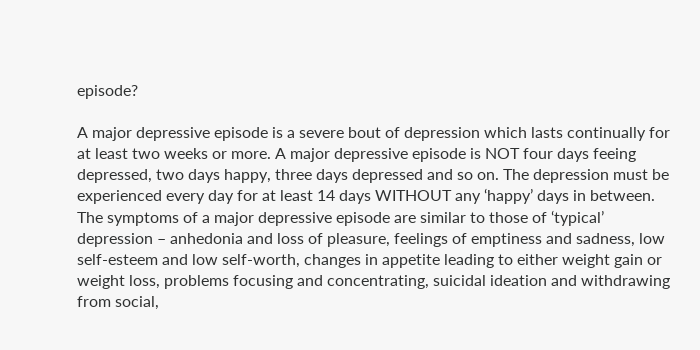episode?

A major depressive episode is a severe bout of depression which lasts continually for at least two weeks or more. A major depressive episode is NOT four days feeing depressed, two days happy, three days depressed and so on. The depression must be experienced every day for at least 14 days WITHOUT any ‘happy’ days in between. The symptoms of a major depressive episode are similar to those of ‘typical’ depression – anhedonia and loss of pleasure, feelings of emptiness and sadness, low self-esteem and low self-worth, changes in appetite leading to either weight gain or weight loss, problems focusing and concentrating, suicidal ideation and withdrawing from social,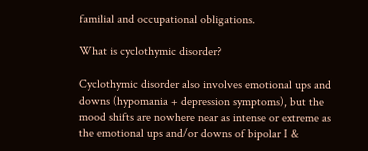familial and occupational obligations.

What is cyclothymic disorder?

Cyclothymic disorder also involves emotional ups and downs (hypomania + depression symptoms), but the mood shifts are nowhere near as intense or extreme as the emotional ups and/or downs of bipolar I &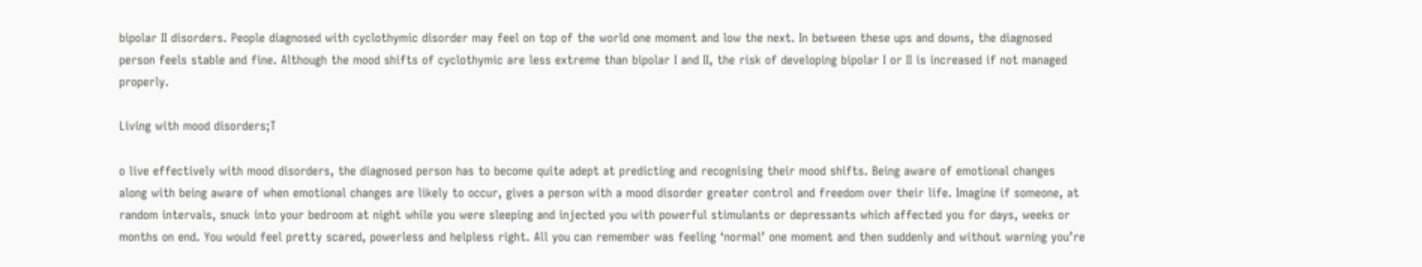bipolar II disorders. People diagnosed with cyclothymic disorder may feel on top of the world one moment and low the next. In between these ups and downs, the diagnosed person feels stable and fine. Although the mood shifts of cyclothymic are less extreme than bipolar I and II, the risk of developing bipolar I or II is increased if not managed properly.

Living with mood disorders;T

o live effectively with mood disorders, the diagnosed person has to become quite adept at predicting and recognising their mood shifts. Being aware of emotional changes along with being aware of when emotional changes are likely to occur, gives a person with a mood disorder greater control and freedom over their life. Imagine if someone, at random intervals, snuck into your bedroom at night while you were sleeping and injected you with powerful stimulants or depressants which affected you for days, weeks or months on end. You would feel pretty scared, powerless and helpless right. All you can remember was feeling ‘normal’ one moment and then suddenly and without warning you’re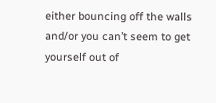either bouncing off the walls and/or you can’t seem to get yourself out of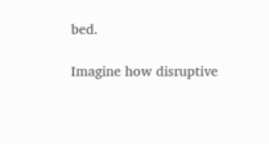bed.

Imagine how disruptive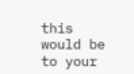this would be to your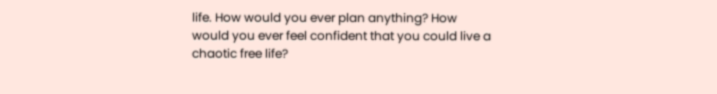life. How would you ever plan anything? How would you ever feel confident that you could live a chaotic free life?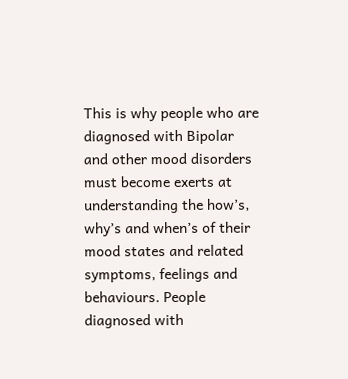This is why people who are diagnosed with Bipolar and other mood disorders must become exerts at understanding the how’s, why’s and when’s of their mood states and related symptoms, feelings and behaviours. People diagnosed with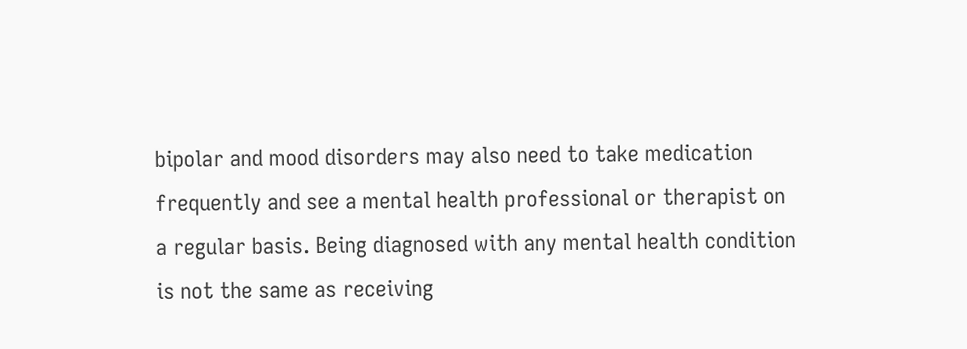bipolar and mood disorders may also need to take medication frequently and see a mental health professional or therapist on a regular basis. Being diagnosed with any mental health condition is not the same as receiving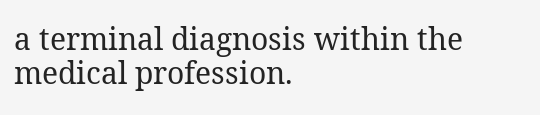a terminal diagnosis within the medical profession.